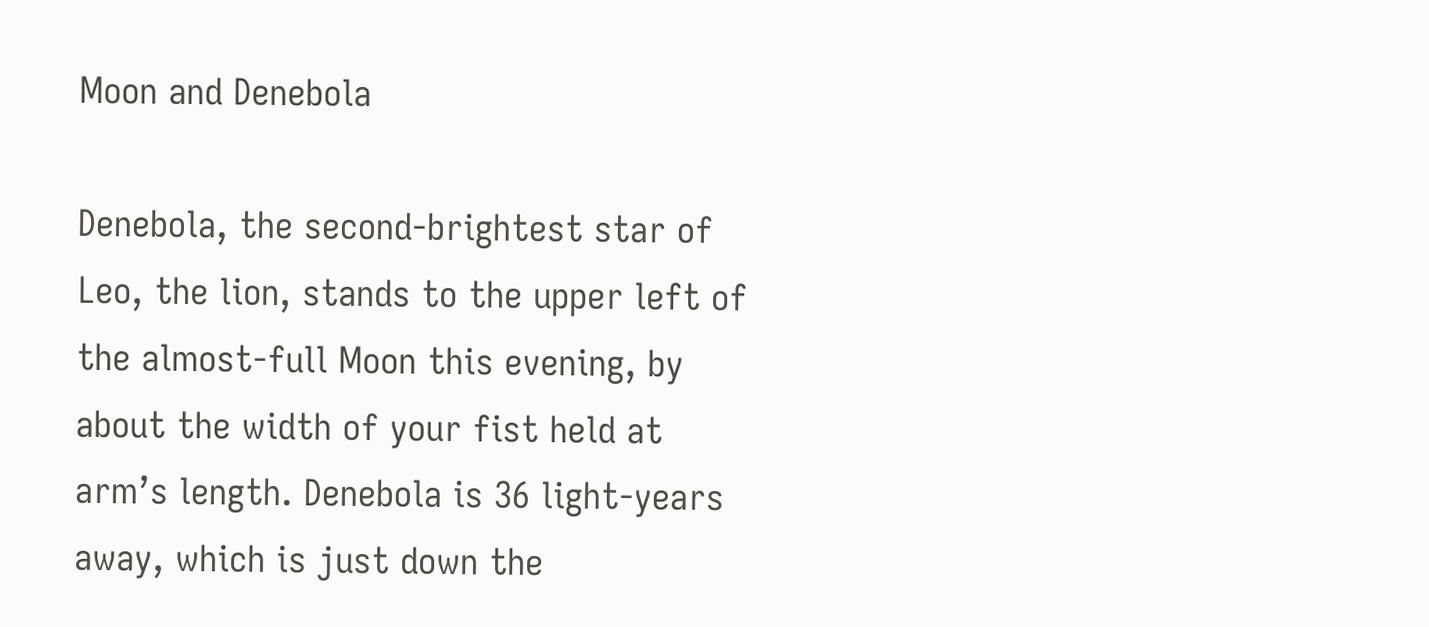Moon and Denebola

Denebola, the second-brightest star of Leo, the lion, stands to the upper left of the almost-full Moon this evening, by about the width of your fist held at arm’s length. Denebola is 36 light-years away, which is just down the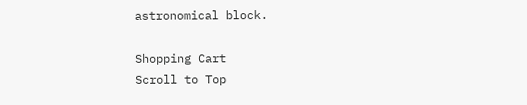astronomical block.

Shopping Cart
Scroll to Top